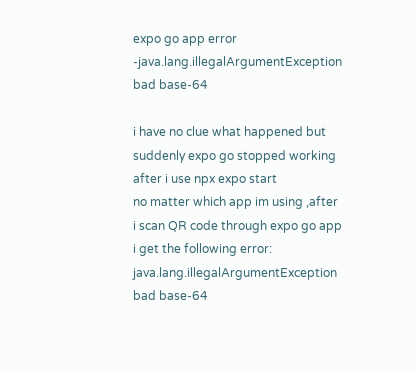expo go app error -java.lang.illegalArgumentException bad base-64

i have no clue what happened but suddenly expo go stopped working after i use npx expo start
no matter which app im using ,after i scan QR code through expo go app
i get the following error:
java.lang.illegalArgumentException bad base-64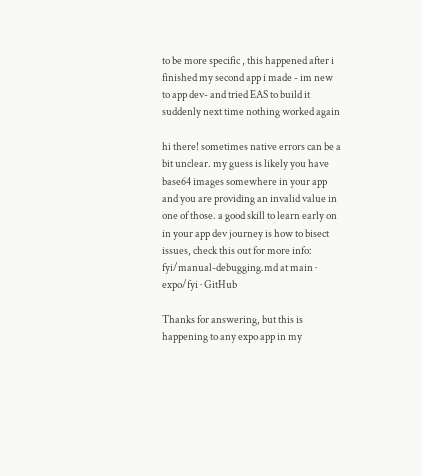to be more specific , this happened after i finished my second app i made - im new to app dev- and tried EAS to build it
suddenly next time nothing worked again

hi there! sometimes native errors can be a bit unclear. my guess is likely you have base64 images somewhere in your app and you are providing an invalid value in one of those. a good skill to learn early on in your app dev journey is how to bisect issues, check this out for more info: fyi/manual-debugging.md at main · expo/fyi · GitHub

Thanks for answering, but this is happening to any expo app in my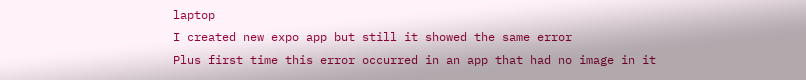laptop
I created new expo app but still it showed the same error
Plus first time this error occurred in an app that had no image in it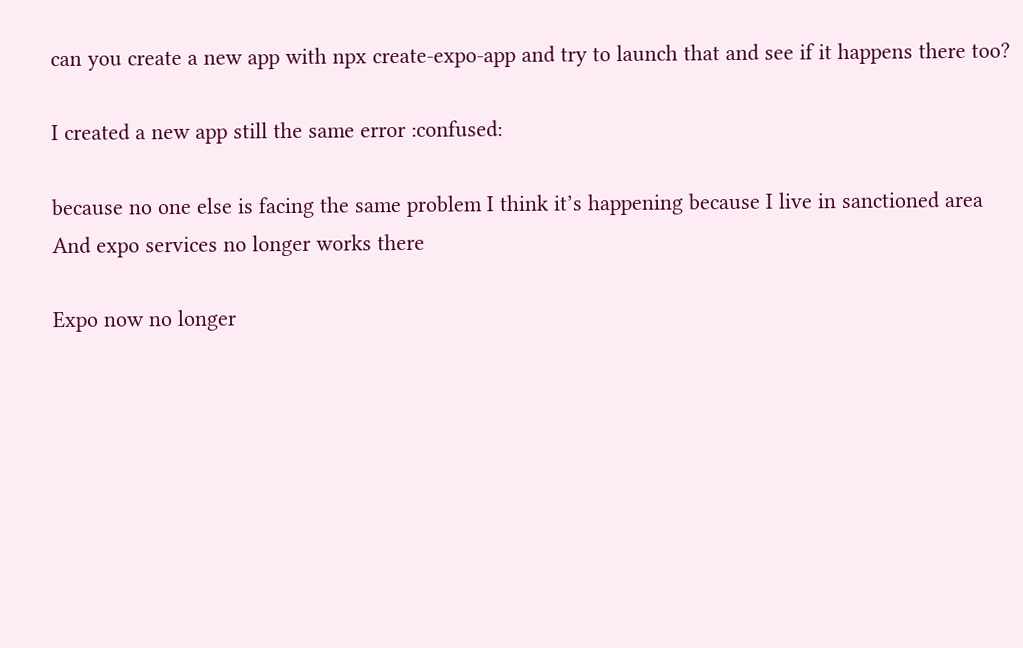can you create a new app with npx create-expo-app and try to launch that and see if it happens there too?

I created a new app still the same error :confused:

because no one else is facing the same problem I think it’s happening because I live in sanctioned area
And expo services no longer works there

Expo now no longer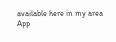available here in my area
App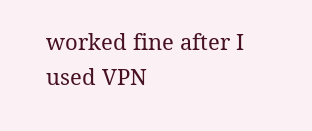worked fine after I used VPN